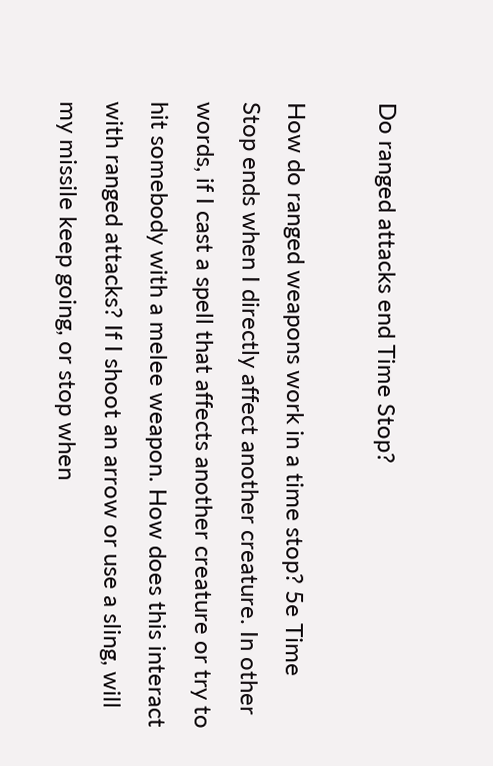Do ranged attacks end Time Stop?

How do ranged weapons work in a time stop? 5e Time Stop ends when I directly affect another creature. In other words, if I cast a spell that affects another creature or try to hit somebody with a melee weapon. How does this interact with ranged attacks? If I shoot an arrow or use a sling, will my missile keep going, or stop when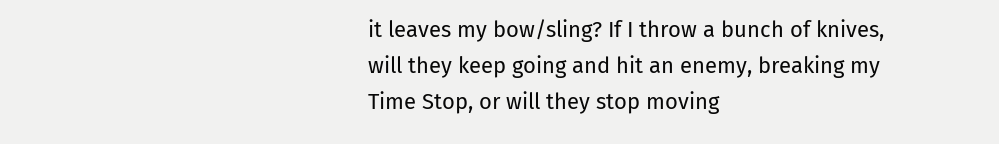it leaves my bow/sling? If I throw a bunch of knives, will they keep going and hit an enemy, breaking my Time Stop, or will they stop moving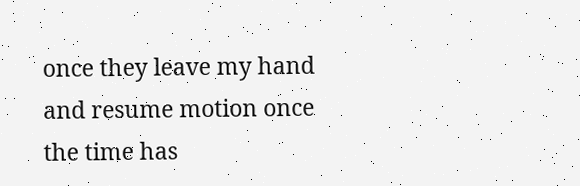once they leave my hand and resume motion once the time has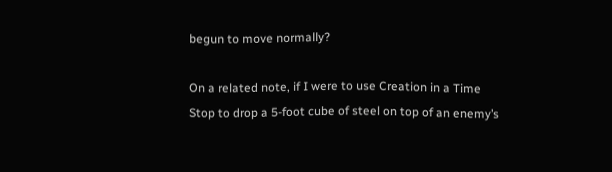begun to move normally?

On a related note, if I were to use Creation in a Time Stop to drop a 5-foot cube of steel on top of an enemy’s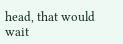head, that would wait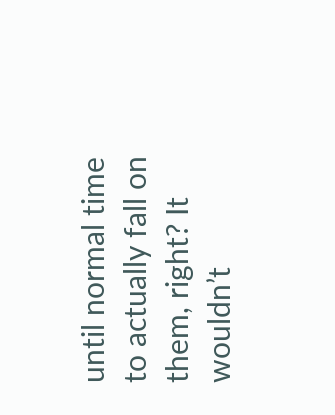until normal time to actually fall on them, right? It wouldn’t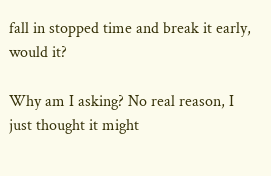fall in stopped time and break it early, would it?

Why am I asking? No real reason, I just thought it might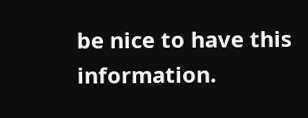be nice to have this information.